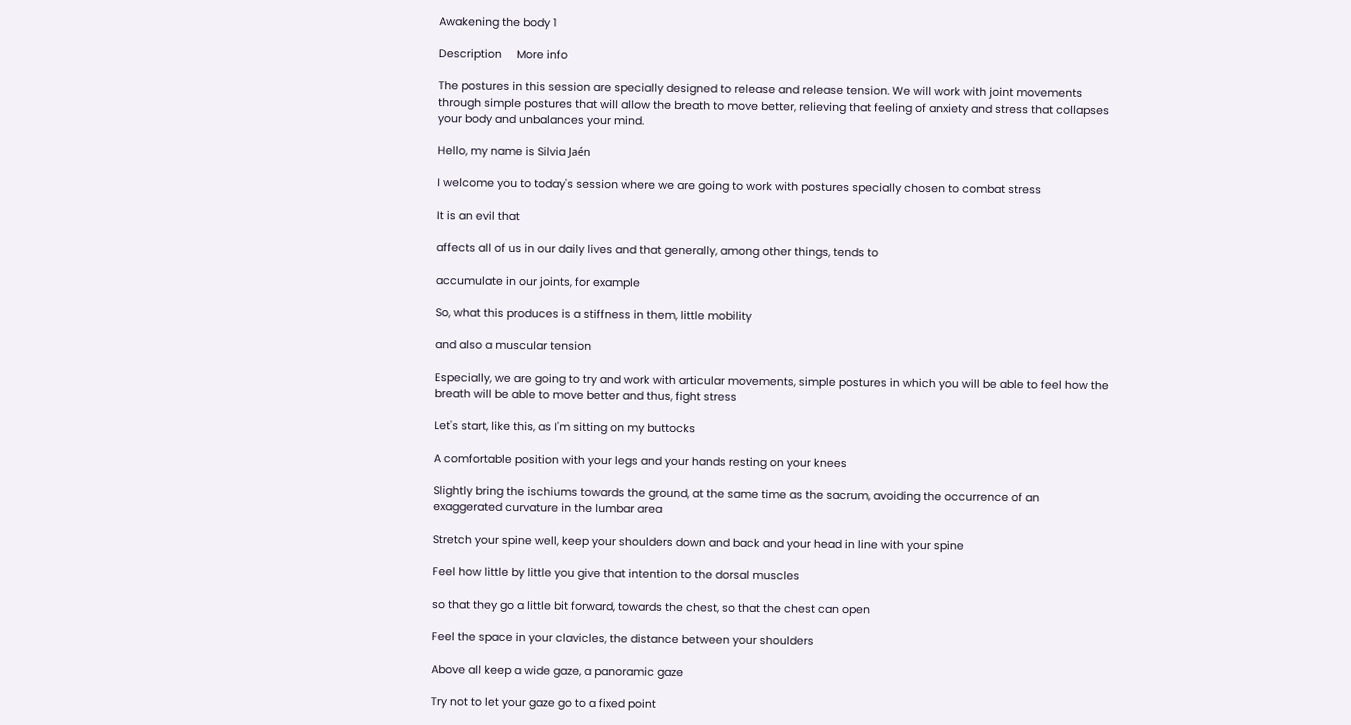Awakening the body 1

Description     More info

The postures in this session are specially designed to release and release tension. We will work with joint movements through simple postures that will allow the breath to move better, relieving that feeling of anxiety and stress that collapses your body and unbalances your mind.

Hello, my name is Silvia Jaén

I welcome you to today's session where we are going to work with postures specially chosen to combat stress

It is an evil that

affects all of us in our daily lives and that generally, among other things, tends to

accumulate in our joints, for example

So, what this produces is a stiffness in them, little mobility

and also a muscular tension

Especially, we are going to try and work with articular movements, simple postures in which you will be able to feel how the breath will be able to move better and thus, fight stress

Let's start, like this, as I'm sitting on my buttocks

A comfortable position with your legs and your hands resting on your knees

Slightly bring the ischiums towards the ground, at the same time as the sacrum, avoiding the occurrence of an exaggerated curvature in the lumbar area

Stretch your spine well, keep your shoulders down and back and your head in line with your spine

Feel how little by little you give that intention to the dorsal muscles

so that they go a little bit forward, towards the chest, so that the chest can open

Feel the space in your clavicles, the distance between your shoulders

Above all keep a wide gaze, a panoramic gaze

Try not to let your gaze go to a fixed point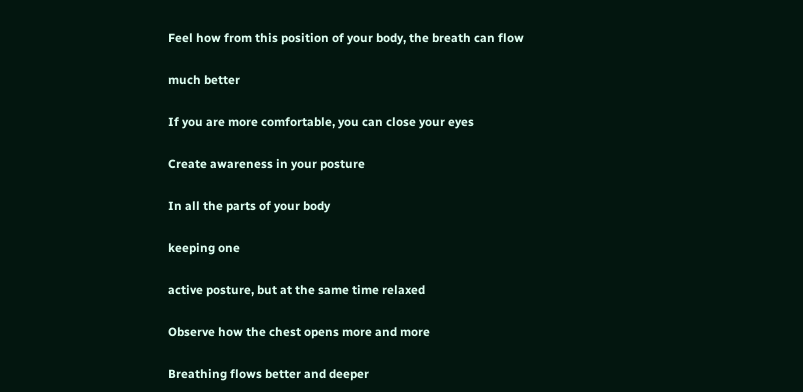Feel how from this position of your body, the breath can flow

much better

If you are more comfortable, you can close your eyes

Create awareness in your posture

In all the parts of your body

keeping one

active posture, but at the same time relaxed

Observe how the chest opens more and more

Breathing flows better and deeper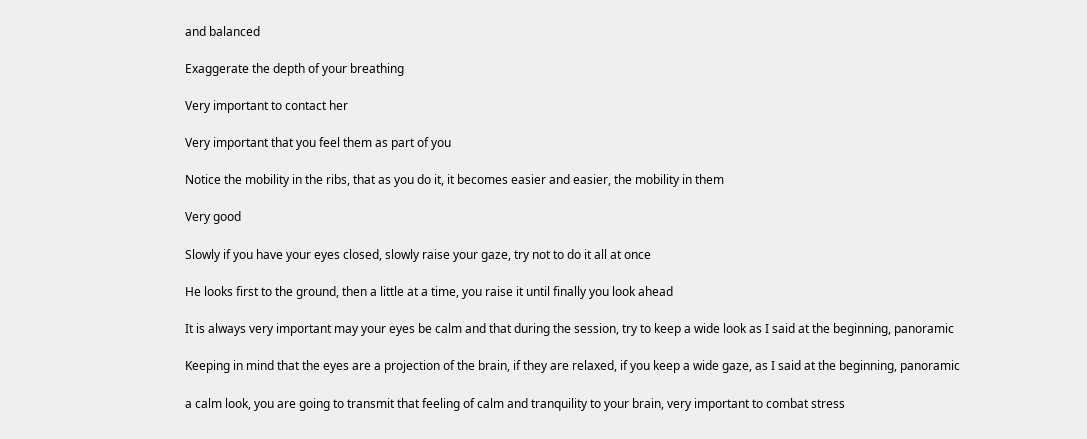and balanced

Exaggerate the depth of your breathing

Very important to contact her

Very important that you feel them as part of you

Notice the mobility in the ribs, that as you do it, it becomes easier and easier, the mobility in them

Very good

Slowly if you have your eyes closed, slowly raise your gaze, try not to do it all at once

He looks first to the ground, then a little at a time, you raise it until finally you look ahead

It is always very important may your eyes be calm and that during the session, try to keep a wide look as I said at the beginning, panoramic

Keeping in mind that the eyes are a projection of the brain, if they are relaxed, if you keep a wide gaze, as I said at the beginning, panoramic

a calm look, you are going to transmit that feeling of calm and tranquility to your brain, very important to combat stress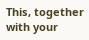This, together with your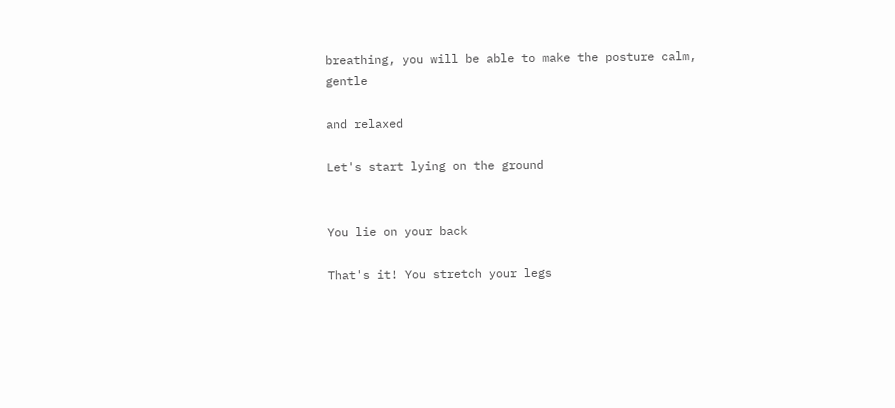breathing, you will be able to make the posture calm, gentle

and relaxed

Let's start lying on the ground


You lie on your back

That's it! You stretch your legs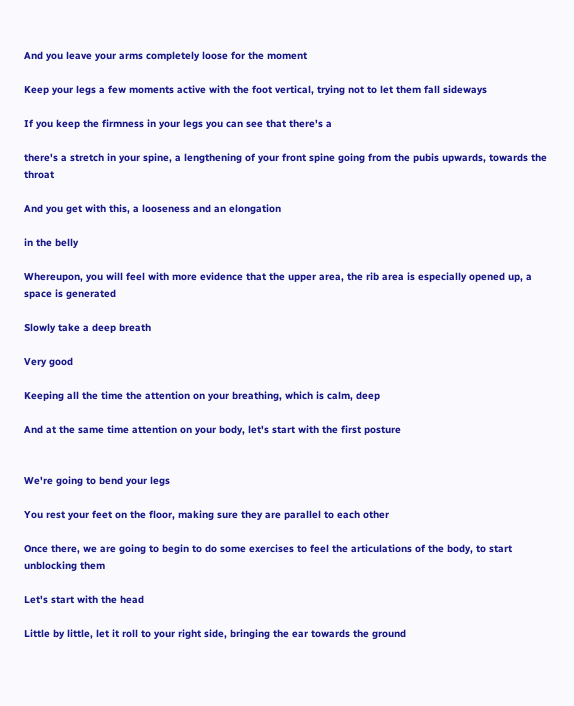And you leave your arms completely loose for the moment

Keep your legs a few moments active with the foot vertical, trying not to let them fall sideways

If you keep the firmness in your legs you can see that there's a

there's a stretch in your spine, a lengthening of your front spine going from the pubis upwards, towards the throat

And you get with this, a looseness and an elongation

in the belly

Whereupon, you will feel with more evidence that the upper area, the rib area is especially opened up, a space is generated

Slowly take a deep breath

Very good

Keeping all the time the attention on your breathing, which is calm, deep

And at the same time attention on your body, let's start with the first posture


We're going to bend your legs

You rest your feet on the floor, making sure they are parallel to each other

Once there, we are going to begin to do some exercises to feel the articulations of the body, to start unblocking them

Let's start with the head

Little by little, let it roll to your right side, bringing the ear towards the ground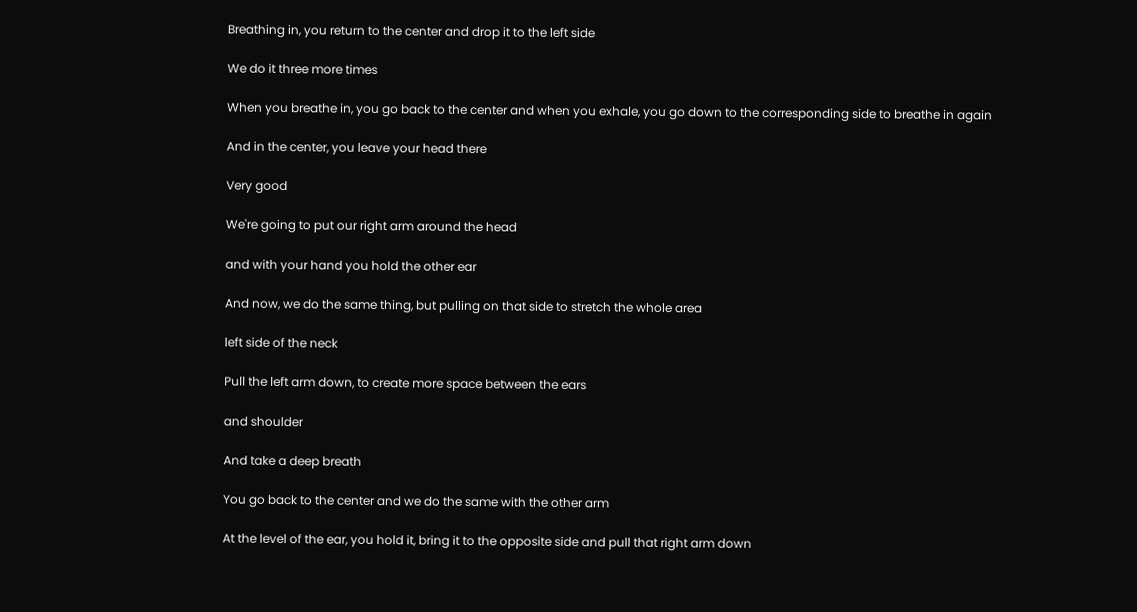Breathing in, you return to the center and drop it to the left side

We do it three more times

When you breathe in, you go back to the center and when you exhale, you go down to the corresponding side to breathe in again

And in the center, you leave your head there

Very good

We're going to put our right arm around the head

and with your hand you hold the other ear

And now, we do the same thing, but pulling on that side to stretch the whole area

left side of the neck

Pull the left arm down, to create more space between the ears

and shoulder

And take a deep breath

You go back to the center and we do the same with the other arm

At the level of the ear, you hold it, bring it to the opposite side and pull that right arm down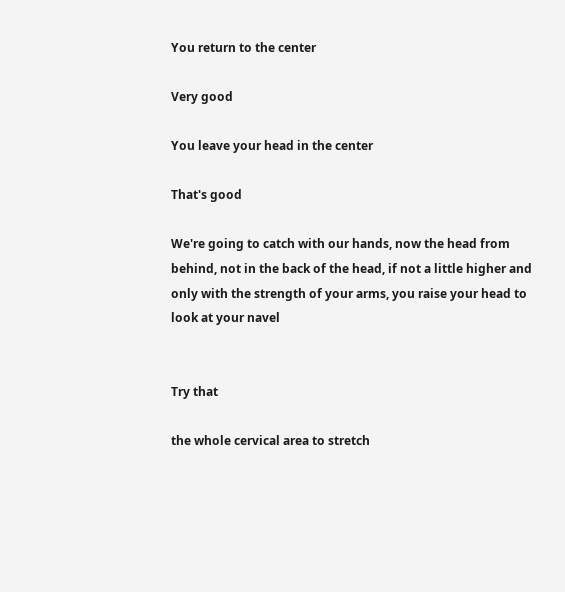You return to the center

Very good

You leave your head in the center

That's good

We're going to catch with our hands, now the head from behind, not in the back of the head, if not a little higher and only with the strength of your arms, you raise your head to look at your navel


Try that

the whole cervical area to stretch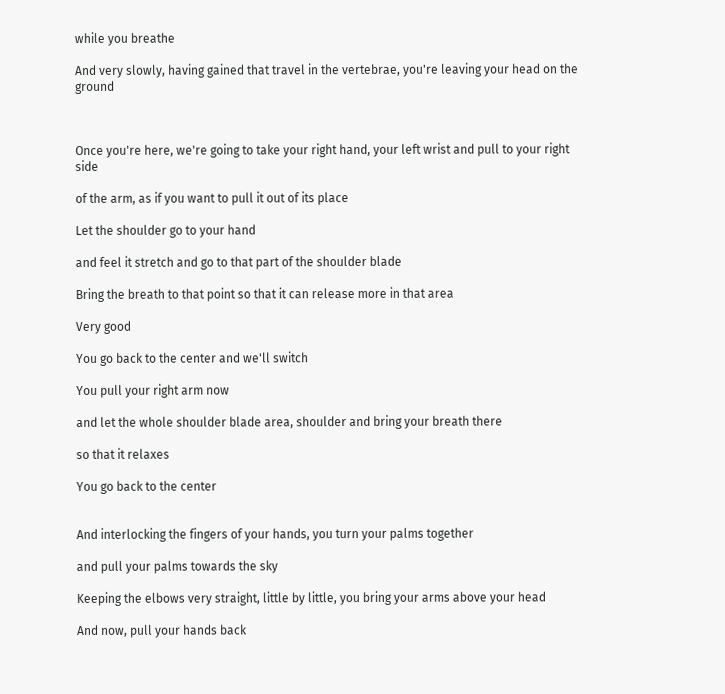while you breathe

And very slowly, having gained that travel in the vertebrae, you're leaving your head on the ground



Once you're here, we're going to take your right hand, your left wrist and pull to your right side

of the arm, as if you want to pull it out of its place

Let the shoulder go to your hand

and feel it stretch and go to that part of the shoulder blade

Bring the breath to that point so that it can release more in that area

Very good

You go back to the center and we'll switch

You pull your right arm now

and let the whole shoulder blade area, shoulder and bring your breath there

so that it relaxes

You go back to the center


And interlocking the fingers of your hands, you turn your palms together

and pull your palms towards the sky

Keeping the elbows very straight, little by little, you bring your arms above your head

And now, pull your hands back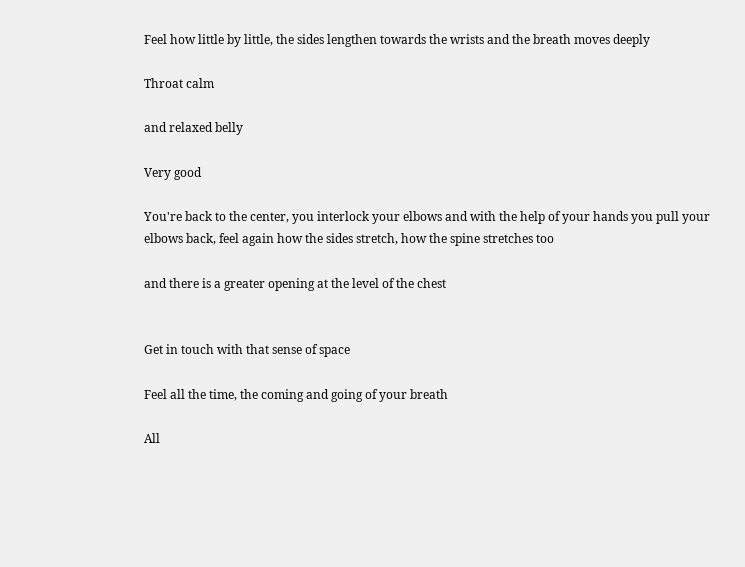Feel how little by little, the sides lengthen towards the wrists and the breath moves deeply

Throat calm

and relaxed belly

Very good

You're back to the center, you interlock your elbows and with the help of your hands you pull your elbows back, feel again how the sides stretch, how the spine stretches too

and there is a greater opening at the level of the chest


Get in touch with that sense of space

Feel all the time, the coming and going of your breath

All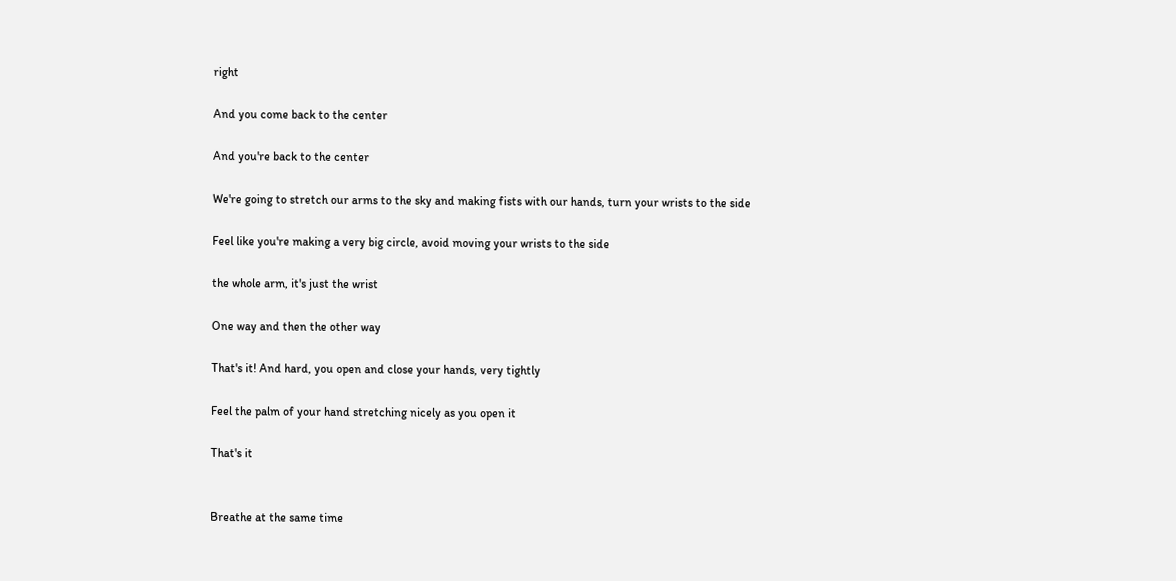right

And you come back to the center

And you're back to the center

We're going to stretch our arms to the sky and making fists with our hands, turn your wrists to the side

Feel like you're making a very big circle, avoid moving your wrists to the side

the whole arm, it's just the wrist

One way and then the other way

That's it! And hard, you open and close your hands, very tightly

Feel the palm of your hand stretching nicely as you open it

That's it


Breathe at the same time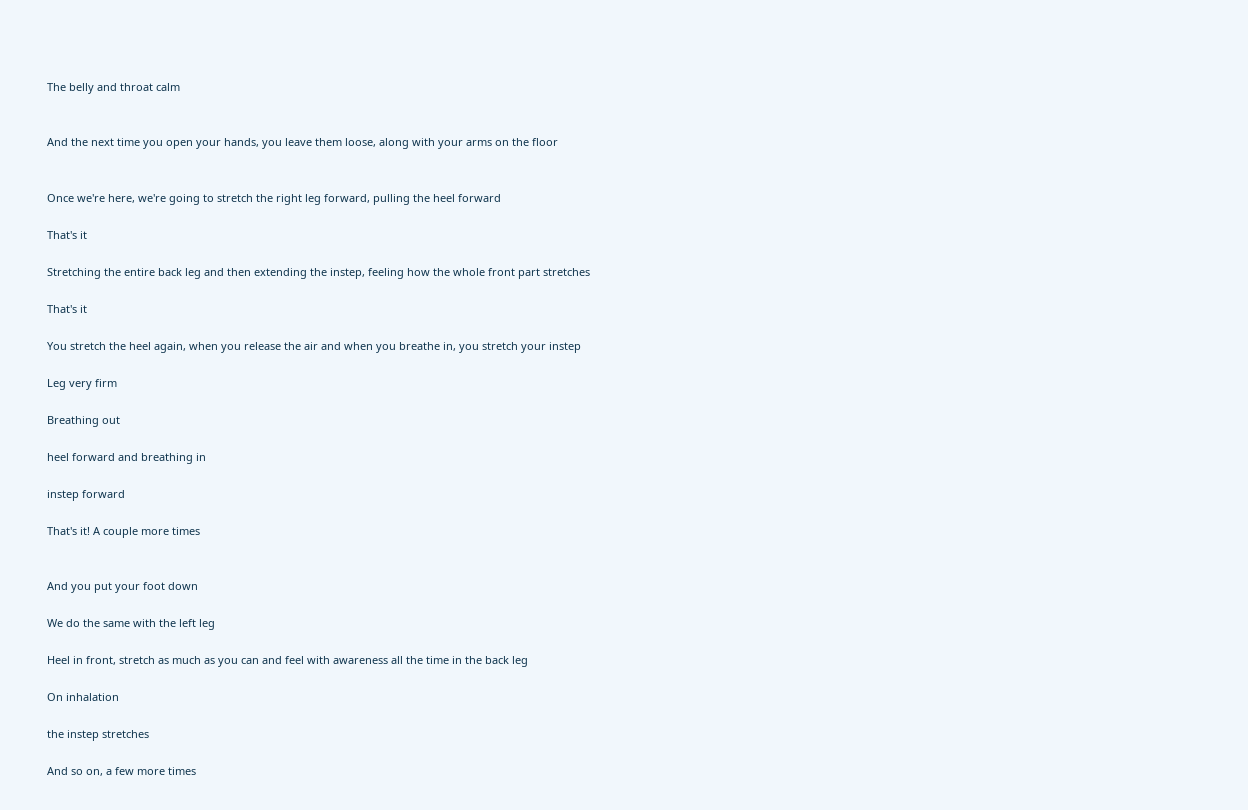The belly and throat calm


And the next time you open your hands, you leave them loose, along with your arms on the floor


Once we're here, we're going to stretch the right leg forward, pulling the heel forward

That's it

Stretching the entire back leg and then extending the instep, feeling how the whole front part stretches

That's it

You stretch the heel again, when you release the air and when you breathe in, you stretch your instep

Leg very firm

Breathing out

heel forward and breathing in

instep forward

That's it! A couple more times


And you put your foot down

We do the same with the left leg

Heel in front, stretch as much as you can and feel with awareness all the time in the back leg

On inhalation

the instep stretches

And so on, a few more times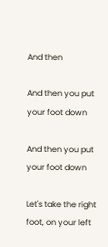And then

And then you put your foot down

And then you put your foot down

Let's take the right foot, on your left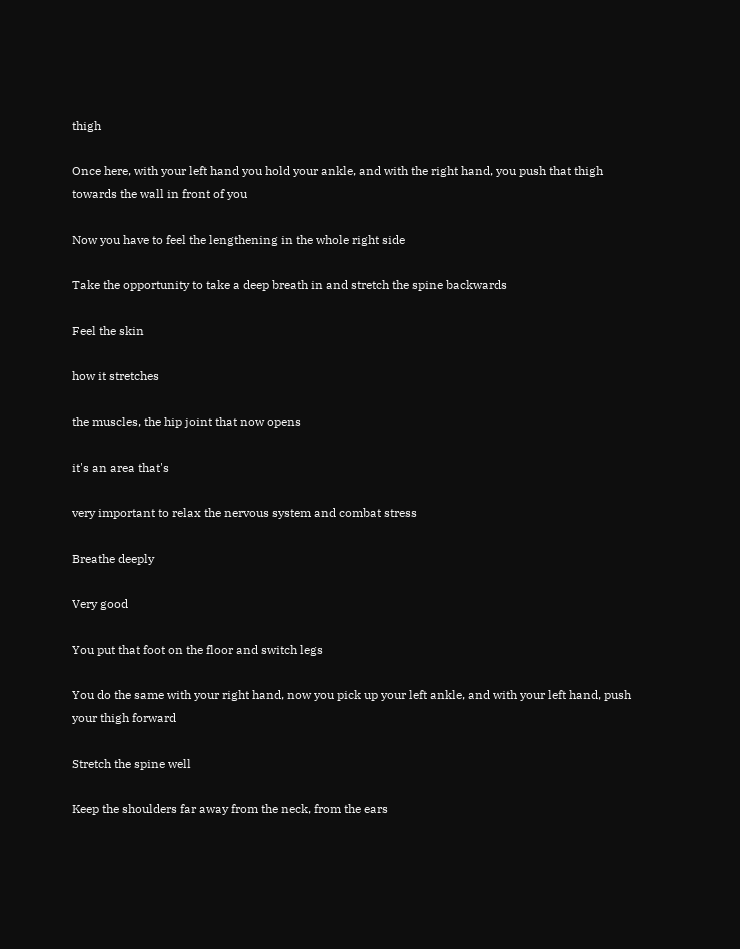thigh

Once here, with your left hand you hold your ankle, and with the right hand, you push that thigh towards the wall in front of you

Now you have to feel the lengthening in the whole right side

Take the opportunity to take a deep breath in and stretch the spine backwards

Feel the skin

how it stretches

the muscles, the hip joint that now opens

it's an area that's

very important to relax the nervous system and combat stress

Breathe deeply

Very good

You put that foot on the floor and switch legs

You do the same with your right hand, now you pick up your left ankle, and with your left hand, push your thigh forward

Stretch the spine well

Keep the shoulders far away from the neck, from the ears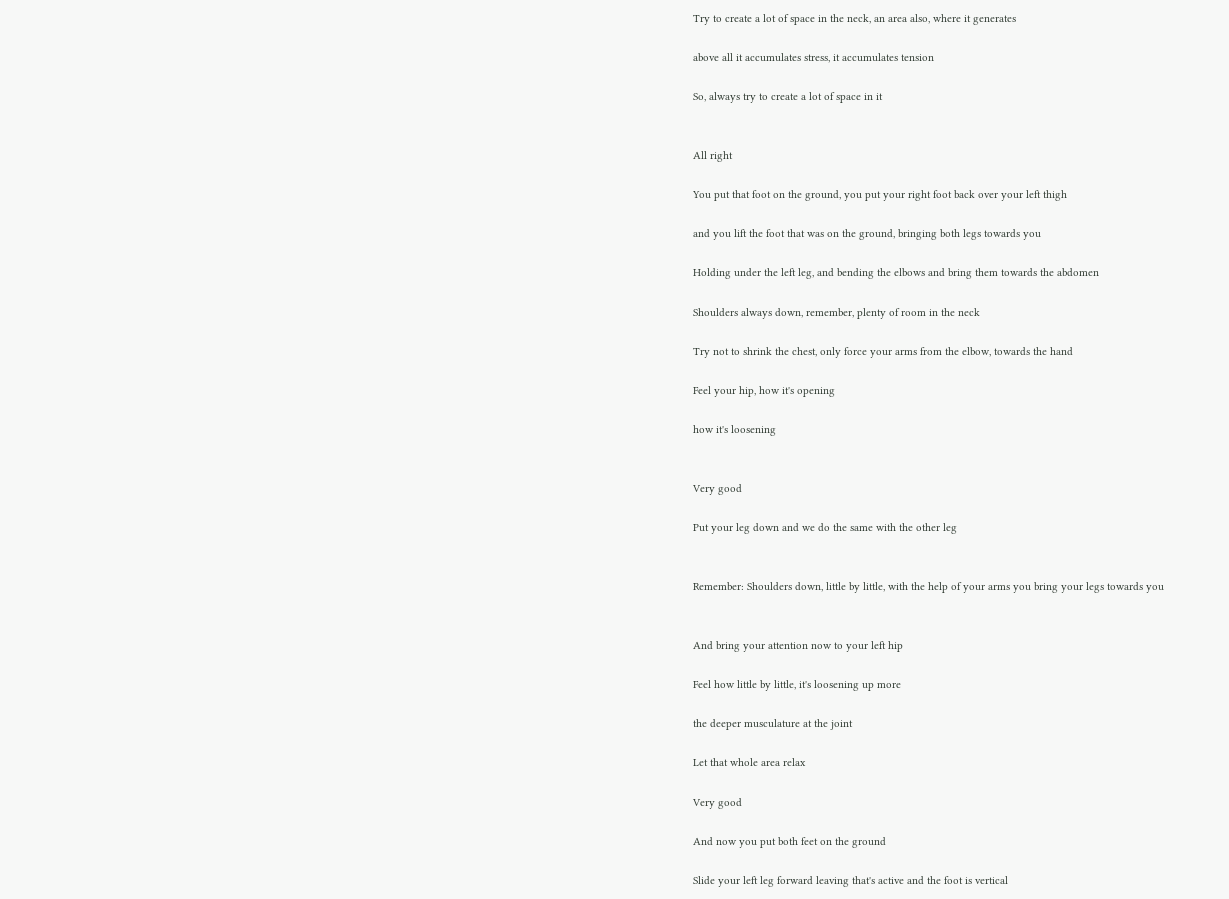Try to create a lot of space in the neck, an area also, where it generates

above all it accumulates stress, it accumulates tension

So, always try to create a lot of space in it


All right

You put that foot on the ground, you put your right foot back over your left thigh

and you lift the foot that was on the ground, bringing both legs towards you

Holding under the left leg, and bending the elbows and bring them towards the abdomen

Shoulders always down, remember, plenty of room in the neck

Try not to shrink the chest, only force your arms from the elbow, towards the hand

Feel your hip, how it's opening

how it's loosening


Very good

Put your leg down and we do the same with the other leg


Remember: Shoulders down, little by little, with the help of your arms you bring your legs towards you


And bring your attention now to your left hip

Feel how little by little, it's loosening up more

the deeper musculature at the joint

Let that whole area relax

Very good

And now you put both feet on the ground

Slide your left leg forward leaving that's active and the foot is vertical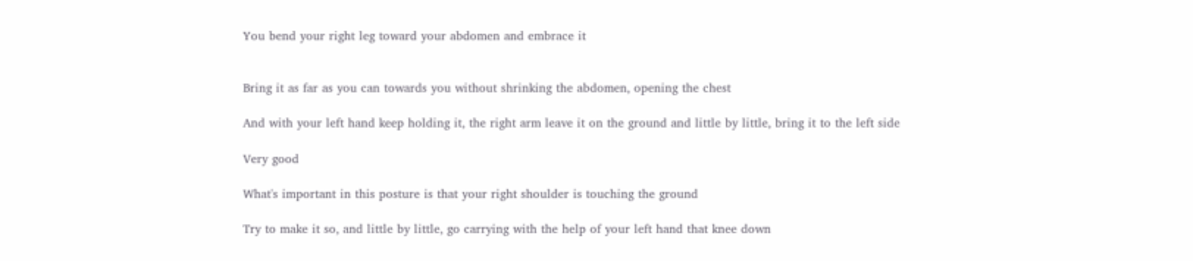You bend your right leg toward your abdomen and embrace it


Bring it as far as you can towards you without shrinking the abdomen, opening the chest

And with your left hand keep holding it, the right arm leave it on the ground and little by little, bring it to the left side

Very good

What's important in this posture is that your right shoulder is touching the ground

Try to make it so, and little by little, go carrying with the help of your left hand that knee down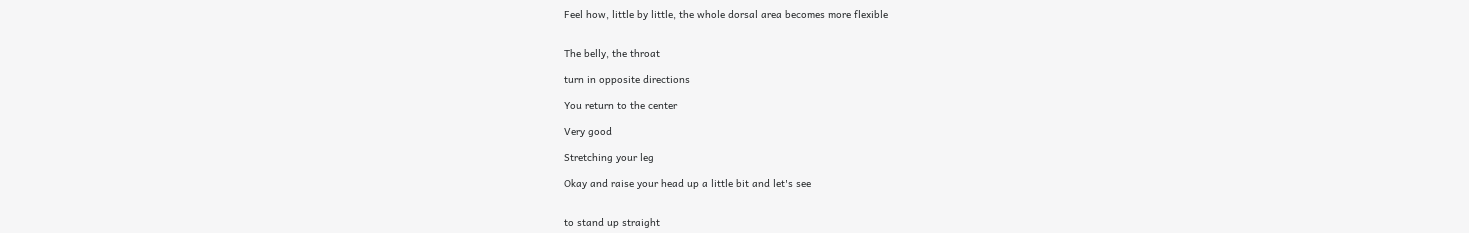Feel how, little by little, the whole dorsal area becomes more flexible


The belly, the throat

turn in opposite directions

You return to the center

Very good

Stretching your leg

Okay and raise your head up a little bit and let's see


to stand up straight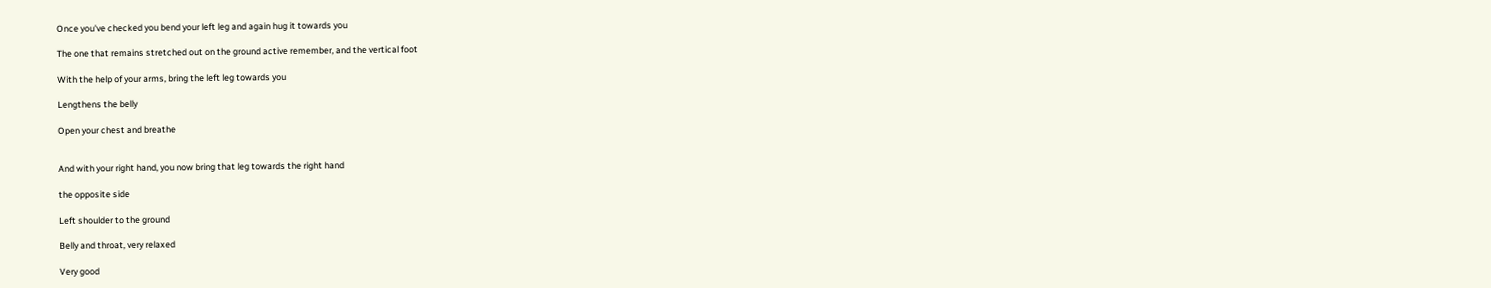Once you've checked you bend your left leg and again hug it towards you

The one that remains stretched out on the ground active remember, and the vertical foot

With the help of your arms, bring the left leg towards you

Lengthens the belly

Open your chest and breathe


And with your right hand, you now bring that leg towards the right hand

the opposite side

Left shoulder to the ground

Belly and throat, very relaxed

Very good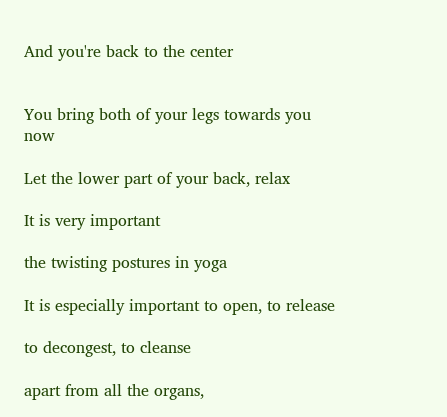And you're back to the center


You bring both of your legs towards you now

Let the lower part of your back, relax

It is very important

the twisting postures in yoga

It is especially important to open, to release

to decongest, to cleanse

apart from all the organs,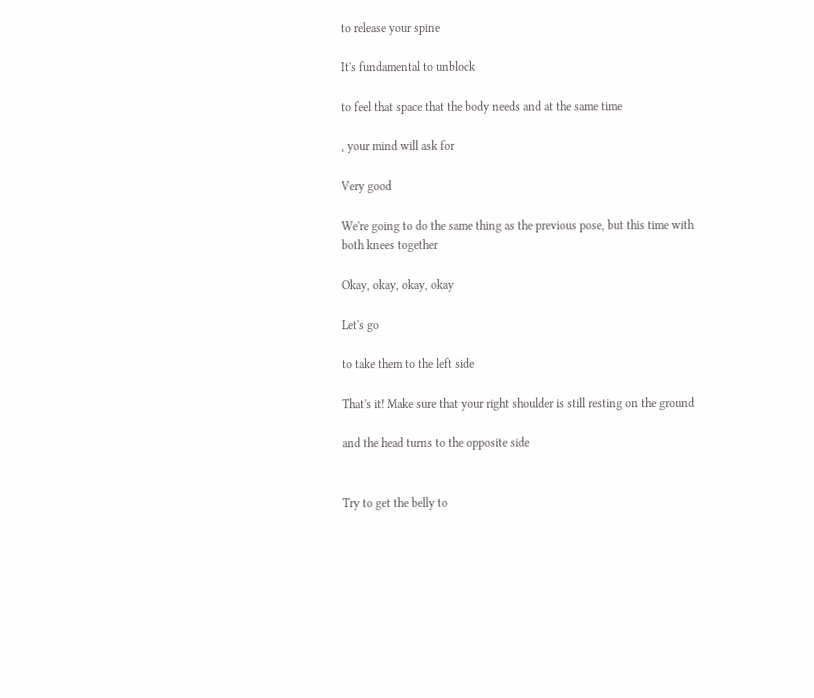to release your spine

It's fundamental to unblock

to feel that space that the body needs and at the same time

, your mind will ask for

Very good

We're going to do the same thing as the previous pose, but this time with both knees together

Okay, okay, okay, okay

Let's go

to take them to the left side

That's it! Make sure that your right shoulder is still resting on the ground

and the head turns to the opposite side


Try to get the belly to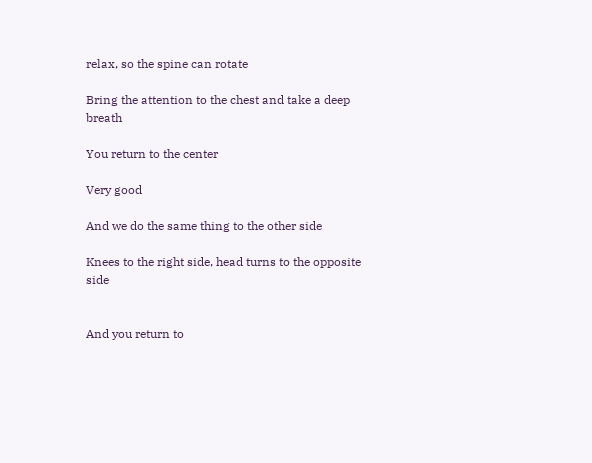relax, so the spine can rotate

Bring the attention to the chest and take a deep breath

You return to the center

Very good

And we do the same thing to the other side

Knees to the right side, head turns to the opposite side


And you return to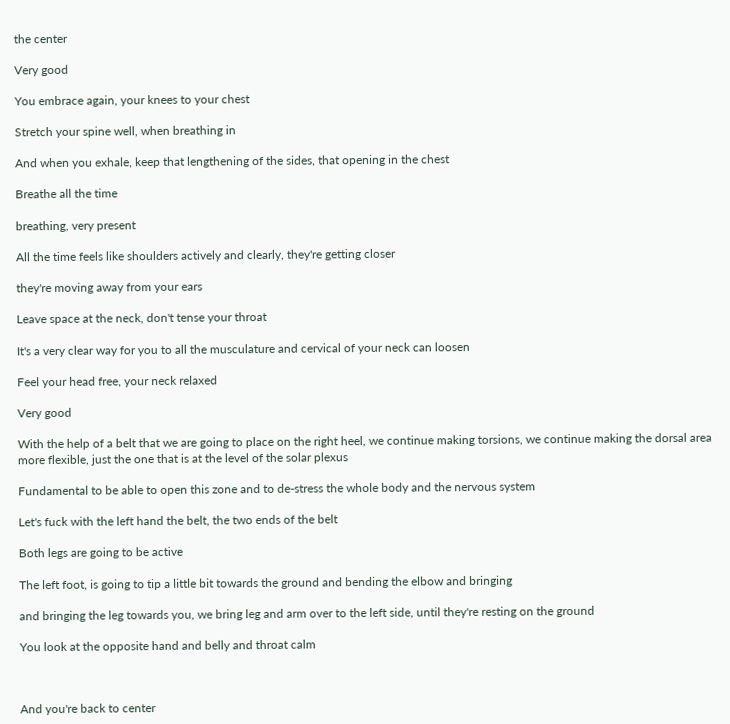the center

Very good

You embrace again, your knees to your chest

Stretch your spine well, when breathing in

And when you exhale, keep that lengthening of the sides, that opening in the chest

Breathe all the time

breathing, very present

All the time feels like shoulders actively and clearly, they're getting closer

they're moving away from your ears

Leave space at the neck, don't tense your throat

It's a very clear way for you to all the musculature and cervical of your neck can loosen

Feel your head free, your neck relaxed

Very good

With the help of a belt that we are going to place on the right heel, we continue making torsions, we continue making the dorsal area more flexible, just the one that is at the level of the solar plexus

Fundamental to be able to open this zone and to de-stress the whole body and the nervous system

Let's fuck with the left hand the belt, the two ends of the belt

Both legs are going to be active

The left foot, is going to tip a little bit towards the ground and bending the elbow and bringing

and bringing the leg towards you, we bring leg and arm over to the left side, until they're resting on the ground

You look at the opposite hand and belly and throat calm



And you're back to center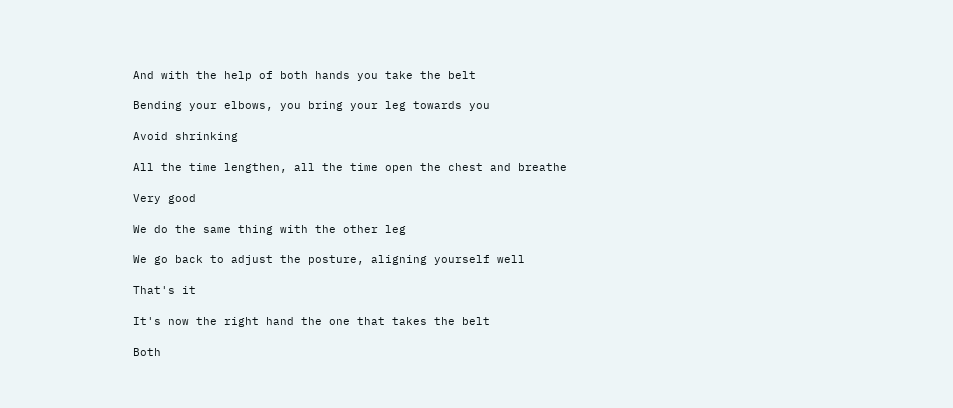And with the help of both hands you take the belt

Bending your elbows, you bring your leg towards you

Avoid shrinking

All the time lengthen, all the time open the chest and breathe

Very good

We do the same thing with the other leg

We go back to adjust the posture, aligning yourself well

That's it

It's now the right hand the one that takes the belt

Both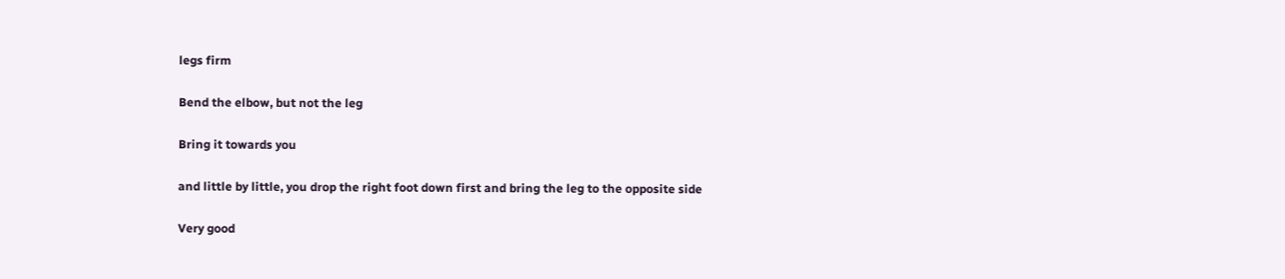legs firm

Bend the elbow, but not the leg

Bring it towards you

and little by little, you drop the right foot down first and bring the leg to the opposite side

Very good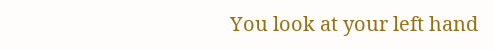You look at your left hand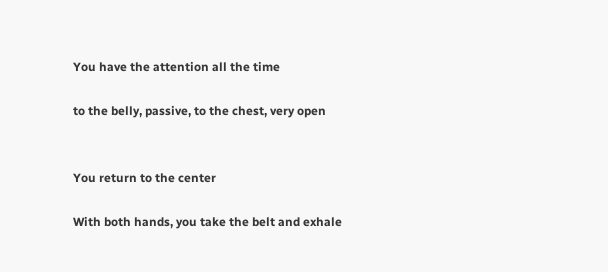You have the attention all the time

to the belly, passive, to the chest, very open


You return to the center

With both hands, you take the belt and exhale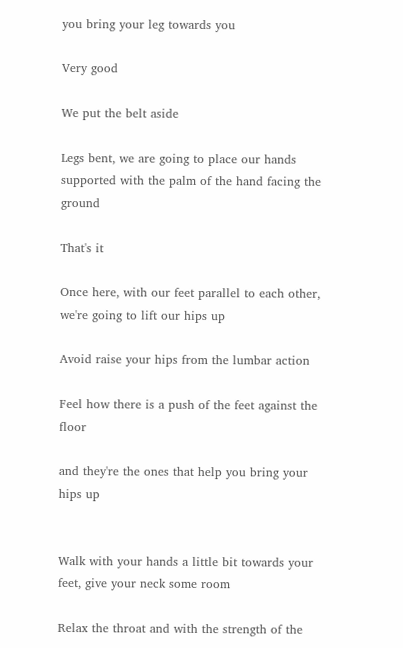you bring your leg towards you

Very good

We put the belt aside

Legs bent, we are going to place our hands supported with the palm of the hand facing the ground

That's it

Once here, with our feet parallel to each other, we're going to lift our hips up

Avoid raise your hips from the lumbar action

Feel how there is a push of the feet against the floor

and they're the ones that help you bring your hips up


Walk with your hands a little bit towards your feet, give your neck some room

Relax the throat and with the strength of the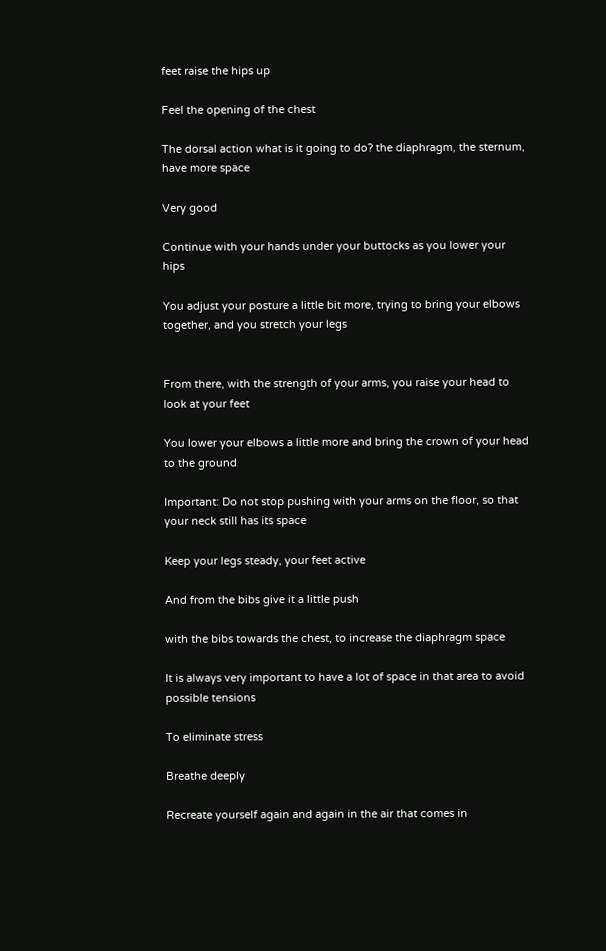feet raise the hips up

Feel the opening of the chest

The dorsal action what is it going to do? the diaphragm, the sternum, have more space

Very good

Continue with your hands under your buttocks as you lower your hips

You adjust your posture a little bit more, trying to bring your elbows together, and you stretch your legs


From there, with the strength of your arms, you raise your head to look at your feet

You lower your elbows a little more and bring the crown of your head to the ground

Important: Do not stop pushing with your arms on the floor, so that your neck still has its space

Keep your legs steady, your feet active

And from the bibs give it a little push

with the bibs towards the chest, to increase the diaphragm space

It is always very important to have a lot of space in that area to avoid possible tensions

To eliminate stress

Breathe deeply

Recreate yourself again and again in the air that comes in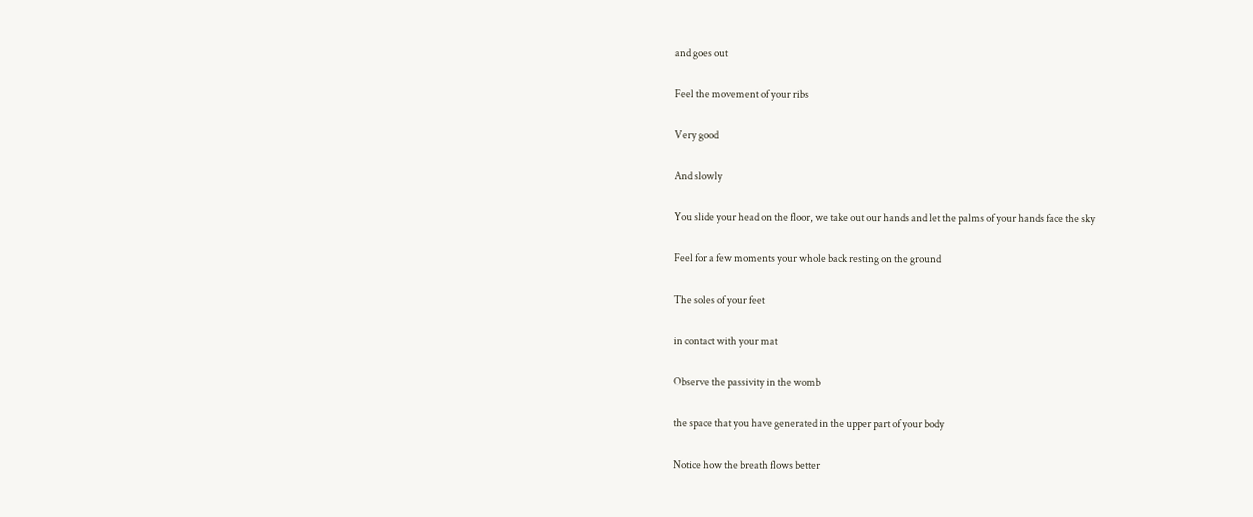and goes out

Feel the movement of your ribs

Very good

And slowly

You slide your head on the floor, we take out our hands and let the palms of your hands face the sky

Feel for a few moments your whole back resting on the ground

The soles of your feet

in contact with your mat

Observe the passivity in the womb

the space that you have generated in the upper part of your body

Notice how the breath flows better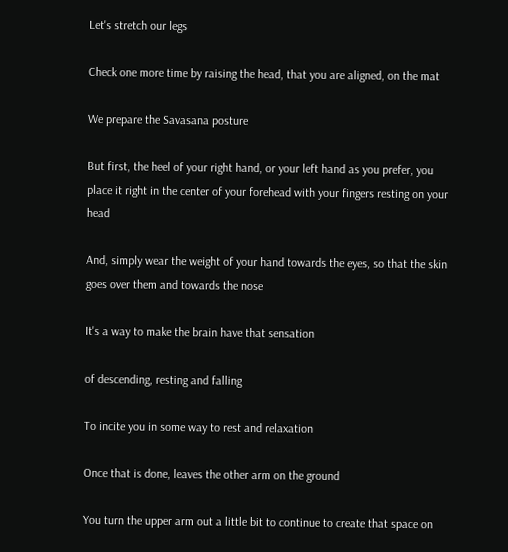Let's stretch our legs

Check one more time by raising the head, that you are aligned, on the mat

We prepare the Savasana posture

But first, the heel of your right hand, or your left hand as you prefer, you place it right in the center of your forehead with your fingers resting on your head

And, simply wear the weight of your hand towards the eyes, so that the skin goes over them and towards the nose

It's a way to make the brain have that sensation

of descending, resting and falling

To incite you in some way to rest and relaxation

Once that is done, leaves the other arm on the ground

You turn the upper arm out a little bit to continue to create that space on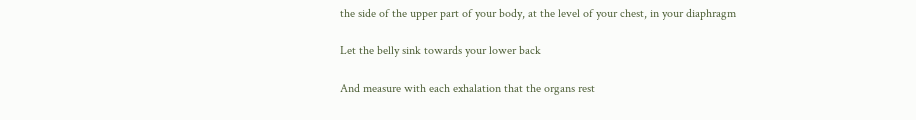the side of the upper part of your body, at the level of your chest, in your diaphragm

Let the belly sink towards your lower back

And measure with each exhalation that the organs rest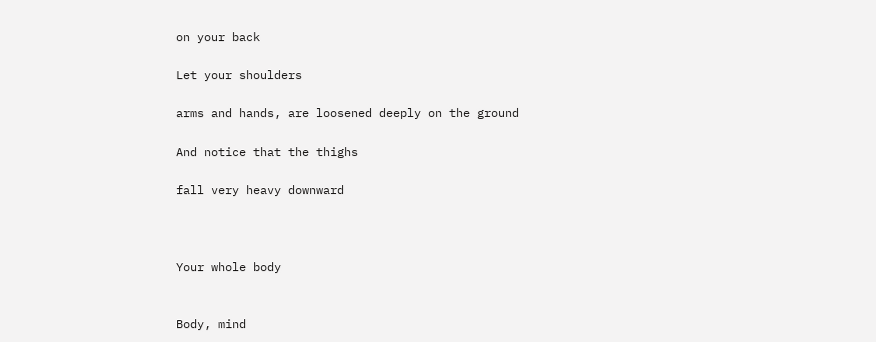on your back

Let your shoulders

arms and hands, are loosened deeply on the ground

And notice that the thighs

fall very heavy downward



Your whole body


Body, mind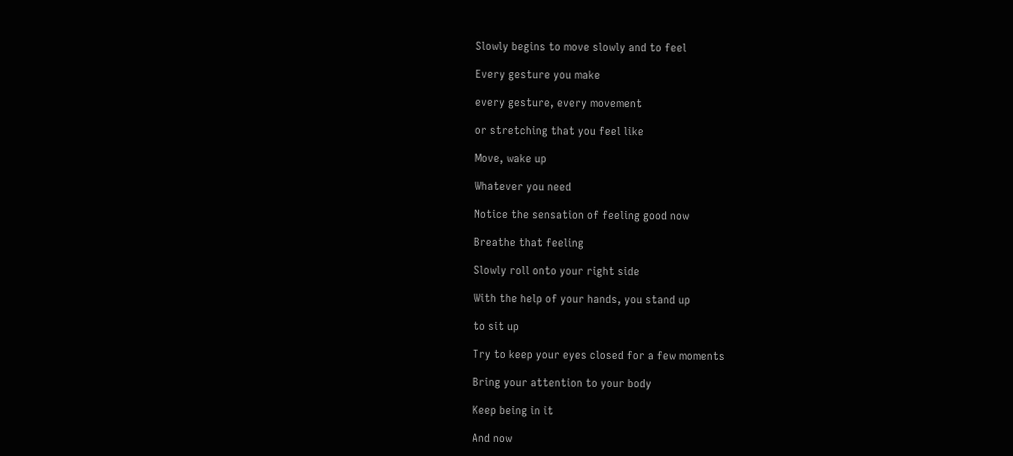Slowly begins to move slowly and to feel

Every gesture you make

every gesture, every movement

or stretching that you feel like

Move, wake up

Whatever you need

Notice the sensation of feeling good now

Breathe that feeling

Slowly roll onto your right side

With the help of your hands, you stand up

to sit up

Try to keep your eyes closed for a few moments

Bring your attention to your body

Keep being in it

And now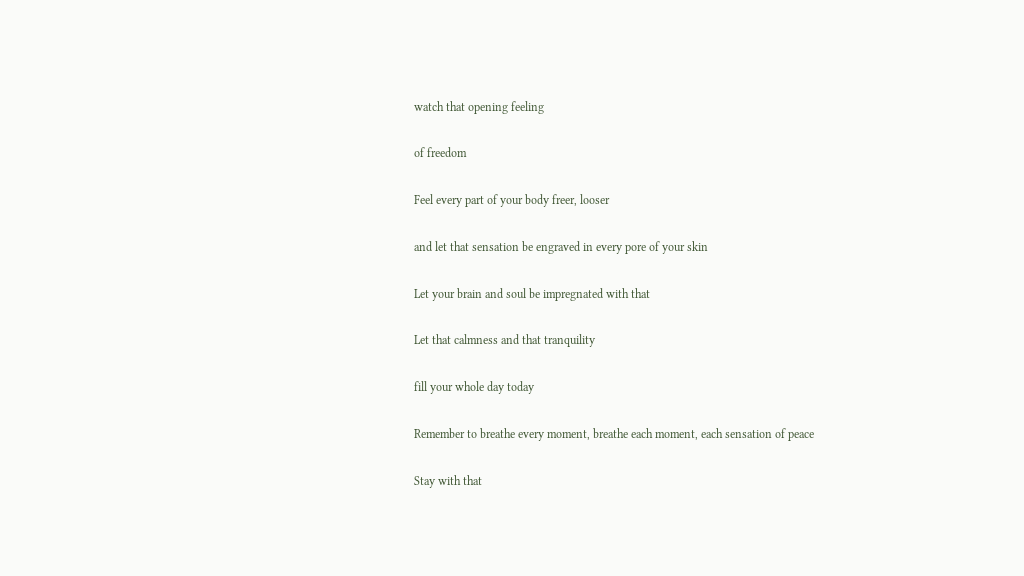watch that opening feeling

of freedom

Feel every part of your body freer, looser

and let that sensation be engraved in every pore of your skin

Let your brain and soul be impregnated with that

Let that calmness and that tranquility

fill your whole day today

Remember to breathe every moment, breathe each moment, each sensation of peace

Stay with that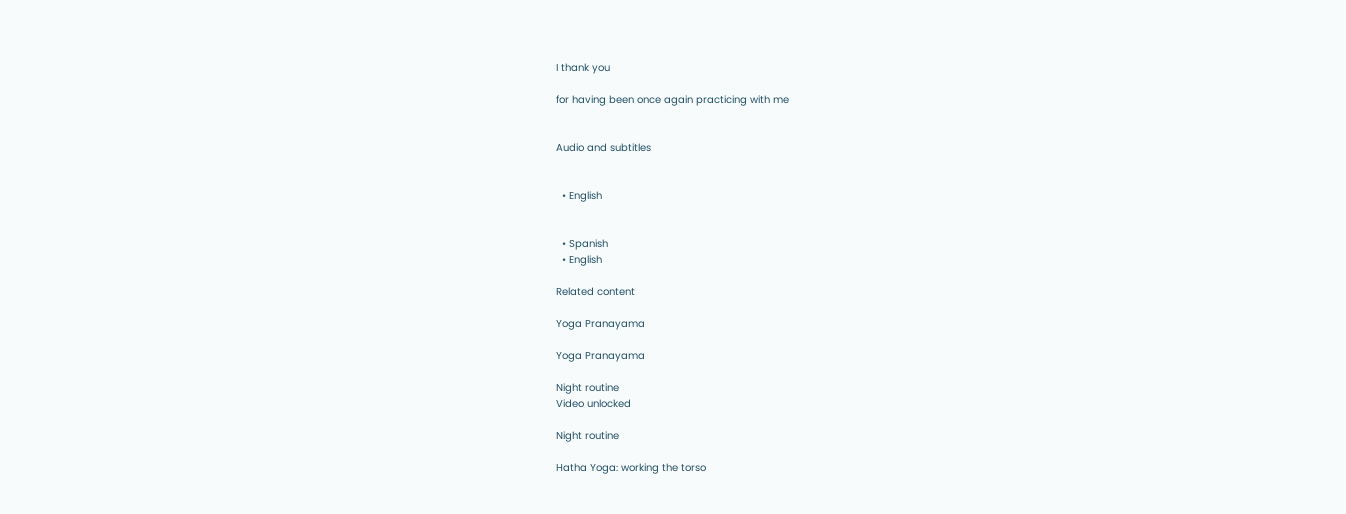I thank you

for having been once again practicing with me


Audio and subtitles


  • English


  • Spanish
  • English

Related content

Yoga Pranayama

Yoga Pranayama

Night routine
Video unlocked

Night routine

Hatha Yoga: working the torso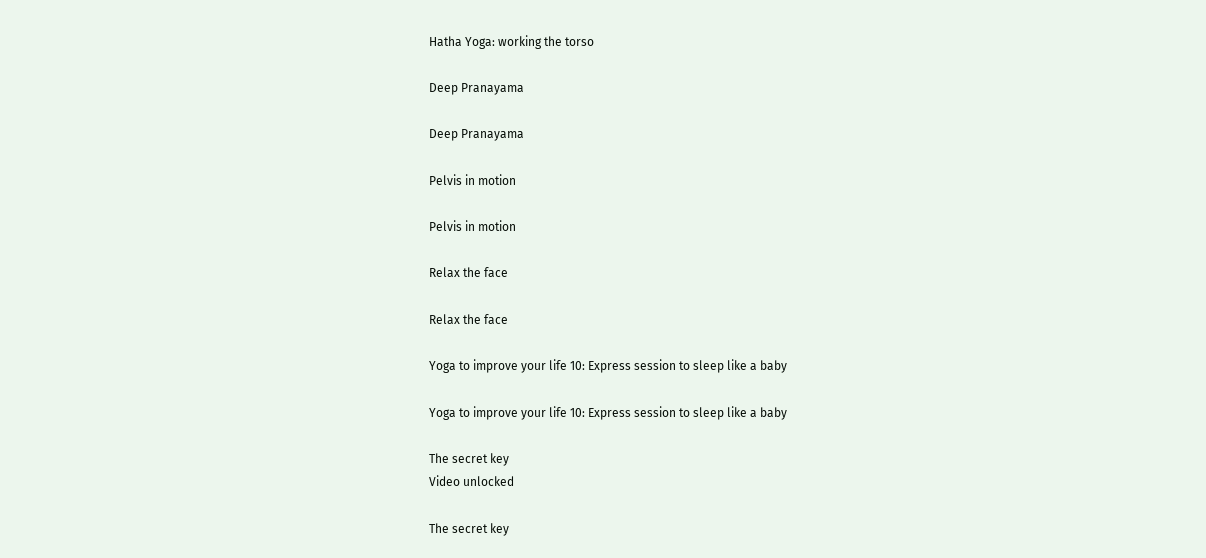Hatha Yoga: working the torso

Deep Pranayama

Deep Pranayama

Pelvis in motion

Pelvis in motion

Relax the face

Relax the face

Yoga to improve your life 10: Express session to sleep like a baby

Yoga to improve your life 10: Express session to sleep like a baby

The secret key
Video unlocked

The secret key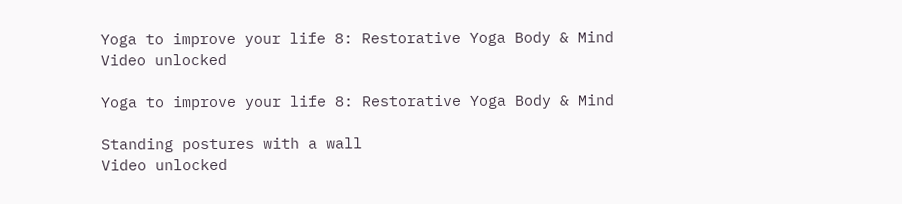Yoga to improve your life 8: Restorative Yoga Body & Mind
Video unlocked

Yoga to improve your life 8: Restorative Yoga Body & Mind

Standing postures with a wall
Video unlocked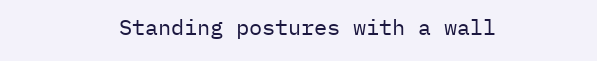Standing postures with a wall